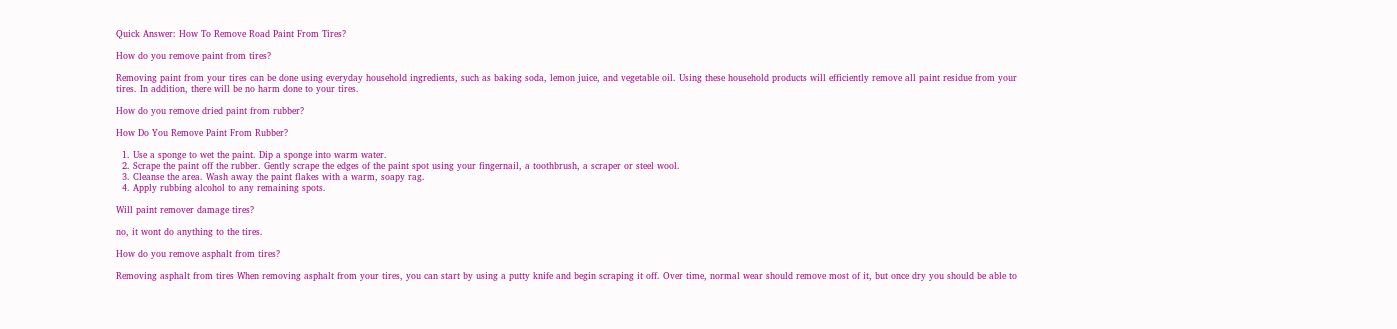Quick Answer: How To Remove Road Paint From Tires?

How do you remove paint from tires?

Removing paint from your tires can be done using everyday household ingredients, such as baking soda, lemon juice, and vegetable oil. Using these household products will efficiently remove all paint residue from your tires. In addition, there will be no harm done to your tires.

How do you remove dried paint from rubber?

How Do You Remove Paint From Rubber?

  1. Use a sponge to wet the paint. Dip a sponge into warm water.
  2. Scrape the paint off the rubber. Gently scrape the edges of the paint spot using your fingernail, a toothbrush, a scraper or steel wool.
  3. Cleanse the area. Wash away the paint flakes with a warm, soapy rag.
  4. Apply rubbing alcohol to any remaining spots.

Will paint remover damage tires?

no, it wont do anything to the tires.

How do you remove asphalt from tires?

Removing asphalt from tires When removing asphalt from your tires, you can start by using a putty knife and begin scraping it off. Over time, normal wear should remove most of it, but once dry you should be able to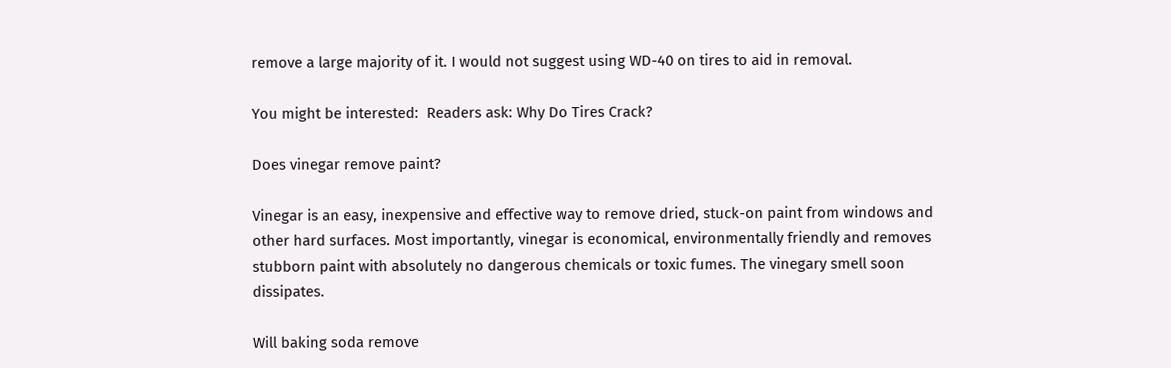remove a large majority of it. I would not suggest using WD-40 on tires to aid in removal.

You might be interested:  Readers ask: Why Do Tires Crack?

Does vinegar remove paint?

Vinegar is an easy, inexpensive and effective way to remove dried, stuck-on paint from windows and other hard surfaces. Most importantly, vinegar is economical, environmentally friendly and removes stubborn paint with absolutely no dangerous chemicals or toxic fumes. The vinegary smell soon dissipates.

Will baking soda remove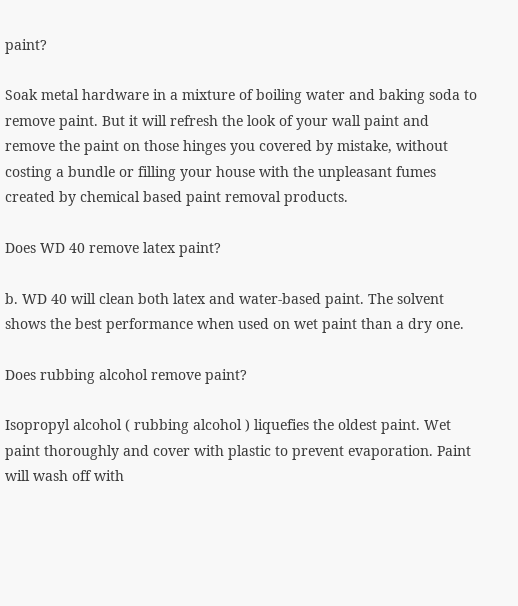paint?

Soak metal hardware in a mixture of boiling water and baking soda to remove paint. But it will refresh the look of your wall paint and remove the paint on those hinges you covered by mistake, without costing a bundle or filling your house with the unpleasant fumes created by chemical based paint removal products.

Does WD 40 remove latex paint?

b. WD 40 will clean both latex and water-based paint. The solvent shows the best performance when used on wet paint than a dry one.

Does rubbing alcohol remove paint?

Isopropyl alcohol ( rubbing alcohol ) liquefies the oldest paint. Wet paint thoroughly and cover with plastic to prevent evaporation. Paint will wash off with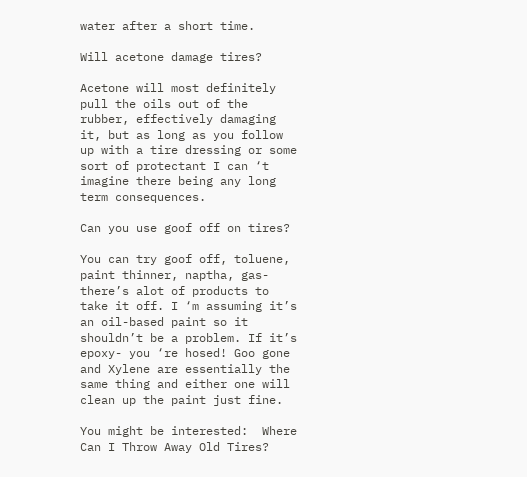water after a short time.

Will acetone damage tires?

Acetone will most definitely pull the oils out of the rubber, effectively damaging it, but as long as you follow up with a tire dressing or some sort of protectant I can ‘t imagine there being any long term consequences.

Can you use goof off on tires?

You can try goof off, toluene, paint thinner, naptha, gas- there’s alot of products to take it off. I ‘m assuming it’s an oil-based paint so it shouldn’t be a problem. If it’s epoxy- you ‘re hosed! Goo gone and Xylene are essentially the same thing and either one will clean up the paint just fine.

You might be interested:  Where Can I Throw Away Old Tires?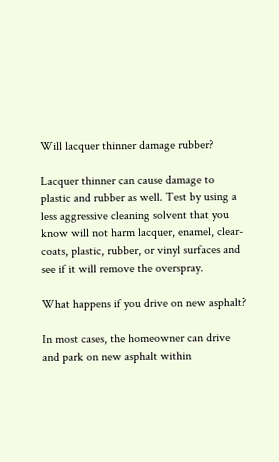Will lacquer thinner damage rubber?

Lacquer thinner can cause damage to plastic and rubber as well. Test by using a less aggressive cleaning solvent that you know will not harm lacquer, enamel, clear-coats, plastic, rubber, or vinyl surfaces and see if it will remove the overspray.

What happens if you drive on new asphalt?

In most cases, the homeowner can drive and park on new asphalt within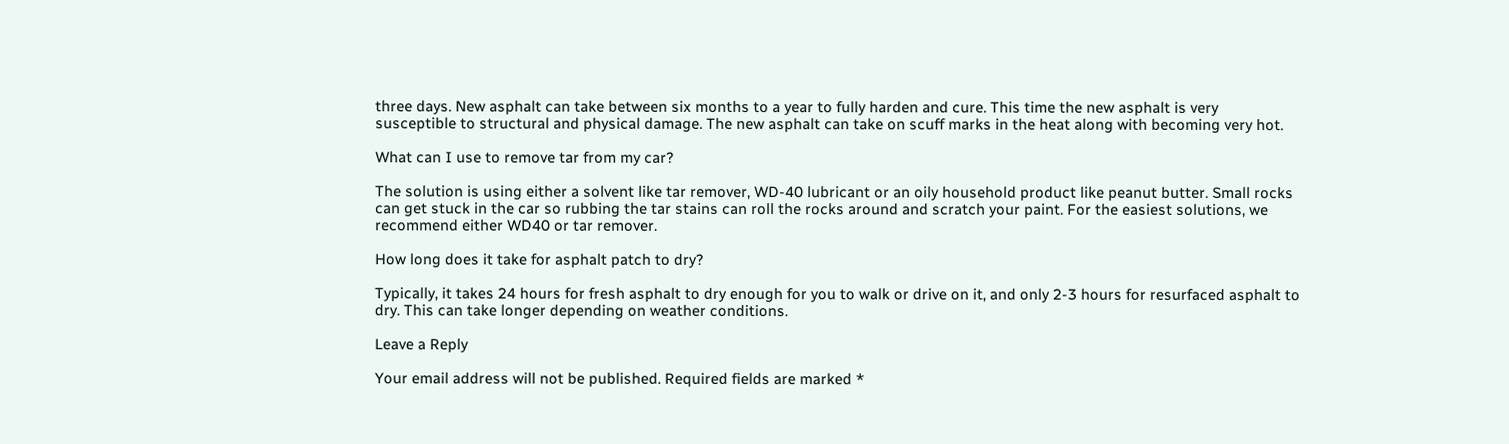three days. New asphalt can take between six months to a year to fully harden and cure. This time the new asphalt is very susceptible to structural and physical damage. The new asphalt can take on scuff marks in the heat along with becoming very hot.

What can I use to remove tar from my car?

The solution is using either a solvent like tar remover, WD-40 lubricant or an oily household product like peanut butter. Small rocks can get stuck in the car so rubbing the tar stains can roll the rocks around and scratch your paint. For the easiest solutions, we recommend either WD40 or tar remover.

How long does it take for asphalt patch to dry?

Typically, it takes 24 hours for fresh asphalt to dry enough for you to walk or drive on it, and only 2-3 hours for resurfaced asphalt to dry. This can take longer depending on weather conditions.

Leave a Reply

Your email address will not be published. Required fields are marked *